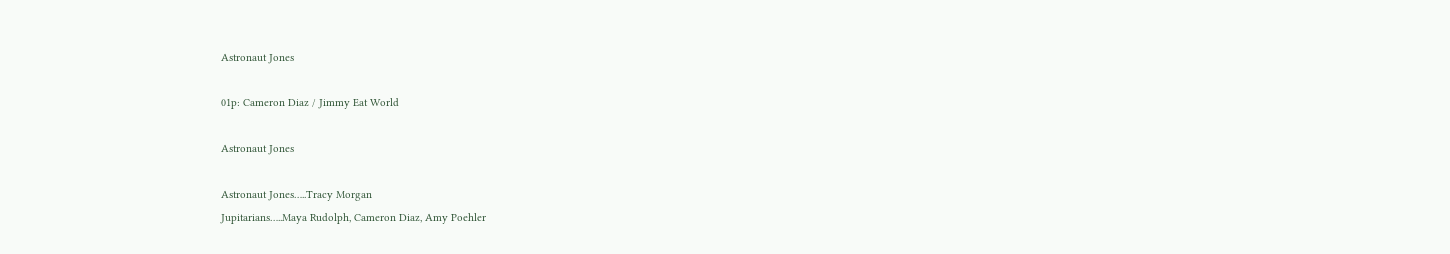Astronaut Jones

01p: Cameron Diaz / Jimmy Eat World

Astronaut Jones

Astronaut Jones…..Tracy Morgan
Jupitarians…..Maya Rudolph, Cameron Diaz, Amy Poehler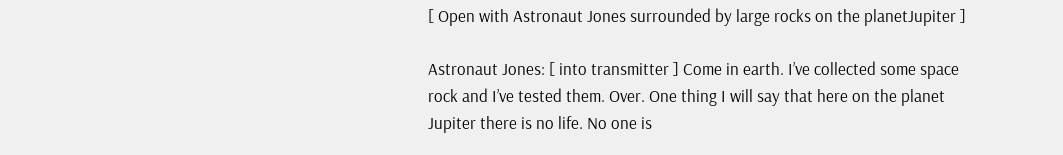[ Open with Astronaut Jones surrounded by large rocks on the planetJupiter ]

Astronaut Jones: [ into transmitter ] Come in earth. I’ve collected some space rock and I’ve tested them. Over. One thing I will say that here on the planet Jupiter there is no life. No one is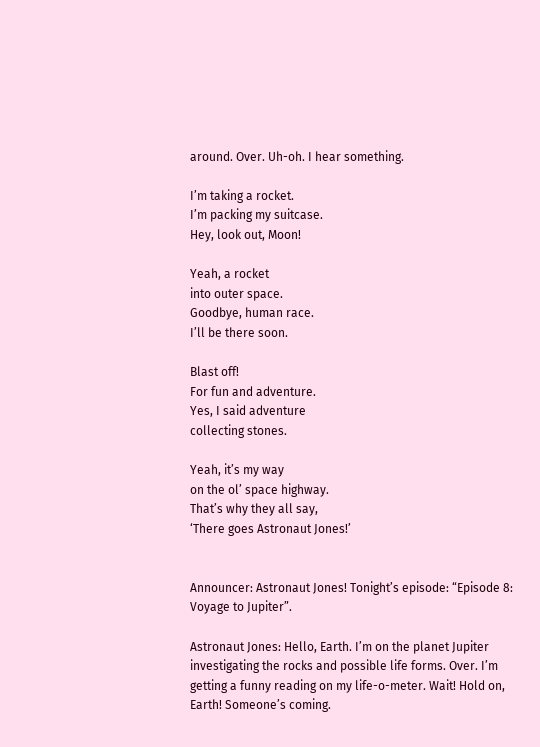around. Over. Uh-oh. I hear something.

I’m taking a rocket.
I’m packing my suitcase.
Hey, look out, Moon!

Yeah, a rocket
into outer space.
Goodbye, human race.
I’ll be there soon.

Blast off!
For fun and adventure.
Yes, I said adventure
collecting stones.

Yeah, it’s my way
on the ol’ space highway.
That’s why they all say,
‘There goes Astronaut Jones!’


Announcer: Astronaut Jones! Tonight’s episode: “Episode 8: Voyage to Jupiter”.

Astronaut Jones: Hello, Earth. I’m on the planet Jupiter investigating the rocks and possible life forms. Over. I’m getting a funny reading on my life-o-meter. Wait! Hold on, Earth! Someone’s coming.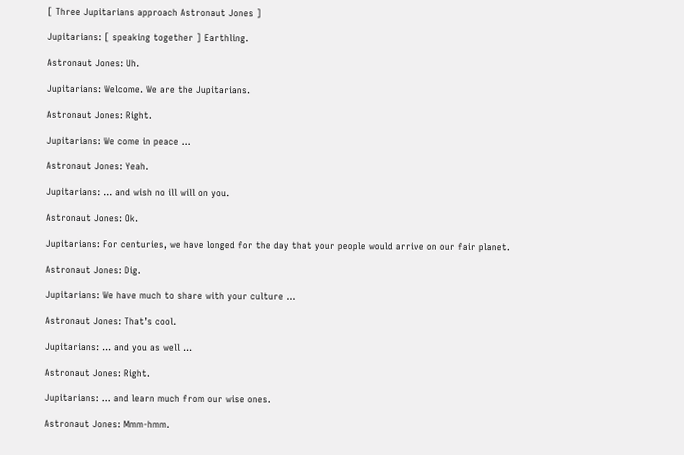[ Three Jupitarians approach Astronaut Jones ]

Jupitarians: [ speaking together ] Earthling.

Astronaut Jones: Uh.

Jupitarians: Welcome. We are the Jupitarians.

Astronaut Jones: Right.

Jupitarians: We come in peace …

Astronaut Jones: Yeah.

Jupitarians: … and wish no ill will on you.

Astronaut Jones: Ok.

Jupitarians: For centuries, we have longed for the day that your people would arrive on our fair planet.

Astronaut Jones: Dig.

Jupitarians: We have much to share with your culture …

Astronaut Jones: That’s cool.

Jupitarians: … and you as well …

Astronaut Jones: Right.

Jupitarians: … and learn much from our wise ones.

Astronaut Jones: Mmm-hmm.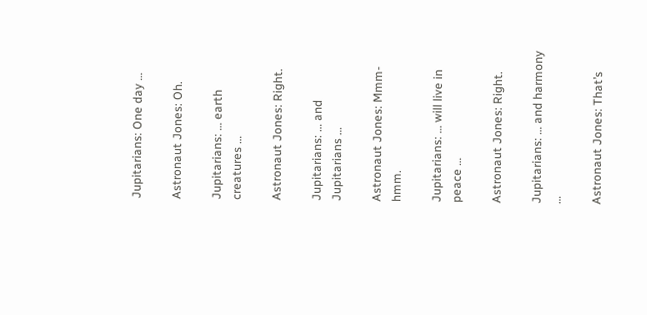Jupitarians: One day …

Astronaut Jones: Oh.

Jupitarians: … earth creatures …

Astronaut Jones: Right.

Jupitarians: … and Jupitarians …

Astronaut Jones: Mmm-hmm.

Jupitarians: … will live in peace …

Astronaut Jones: Right.

Jupitarians: … and harmony …

Astronaut Jones: That’s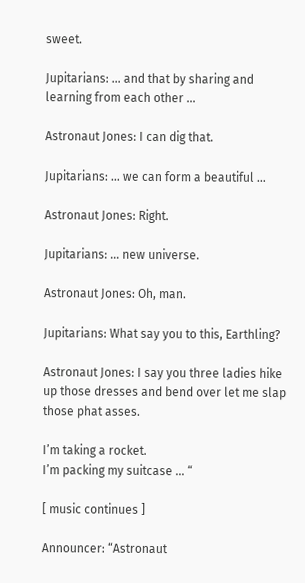sweet.

Jupitarians: … and that by sharing and learning from each other …

Astronaut Jones: I can dig that.

Jupitarians: … we can form a beautiful …

Astronaut Jones: Right.

Jupitarians: … new universe.

Astronaut Jones: Oh, man.

Jupitarians: What say you to this, Earthling?

Astronaut Jones: I say you three ladies hike up those dresses and bend over let me slap those phat asses.

I’m taking a rocket.
I’m packing my suitcase … “

[ music continues ]

Announcer: “Astronaut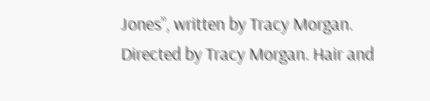Jones”, written by Tracy Morgan. Directed by Tracy Morgan. Hair and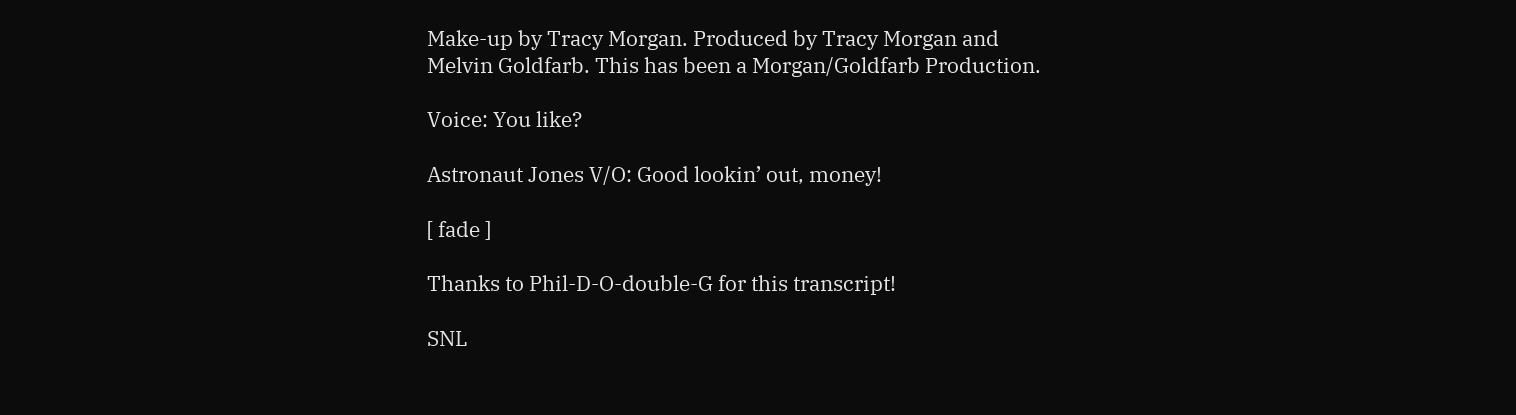Make-up by Tracy Morgan. Produced by Tracy Morgan and Melvin Goldfarb. This has been a Morgan/Goldfarb Production.

Voice: You like?

Astronaut Jones V/O: Good lookin’ out, money!

[ fade ]

Thanks to Phil-D-O-double-G for this transcript!

SNL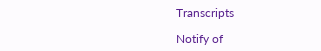Transcripts

Notify of